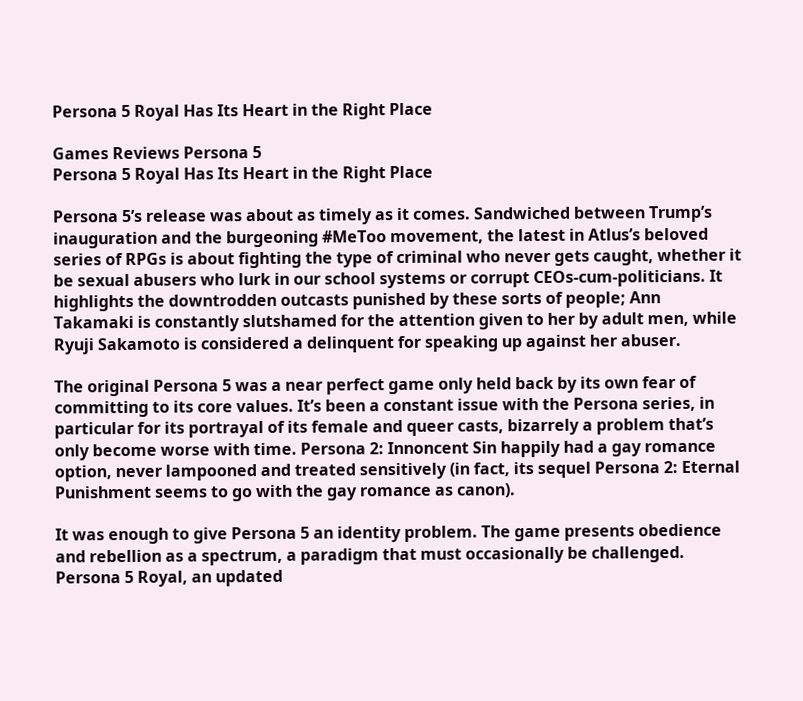Persona 5 Royal Has Its Heart in the Right Place

Games Reviews Persona 5
Persona 5 Royal Has Its Heart in the Right Place

Persona 5’s release was about as timely as it comes. Sandwiched between Trump’s inauguration and the burgeoning #MeToo movement, the latest in Atlus’s beloved series of RPGs is about fighting the type of criminal who never gets caught, whether it be sexual abusers who lurk in our school systems or corrupt CEOs-cum-politicians. It highlights the downtrodden outcasts punished by these sorts of people; Ann Takamaki is constantly slutshamed for the attention given to her by adult men, while Ryuji Sakamoto is considered a delinquent for speaking up against her abuser.

The original Persona 5 was a near perfect game only held back by its own fear of committing to its core values. It’s been a constant issue with the Persona series, in particular for its portrayal of its female and queer casts, bizarrely a problem that’s only become worse with time. Persona 2: Innoncent Sin happily had a gay romance option, never lampooned and treated sensitively (in fact, its sequel Persona 2: Eternal Punishment seems to go with the gay romance as canon).

It was enough to give Persona 5 an identity problem. The game presents obedience and rebellion as a spectrum, a paradigm that must occasionally be challenged. Persona 5 Royal, an updated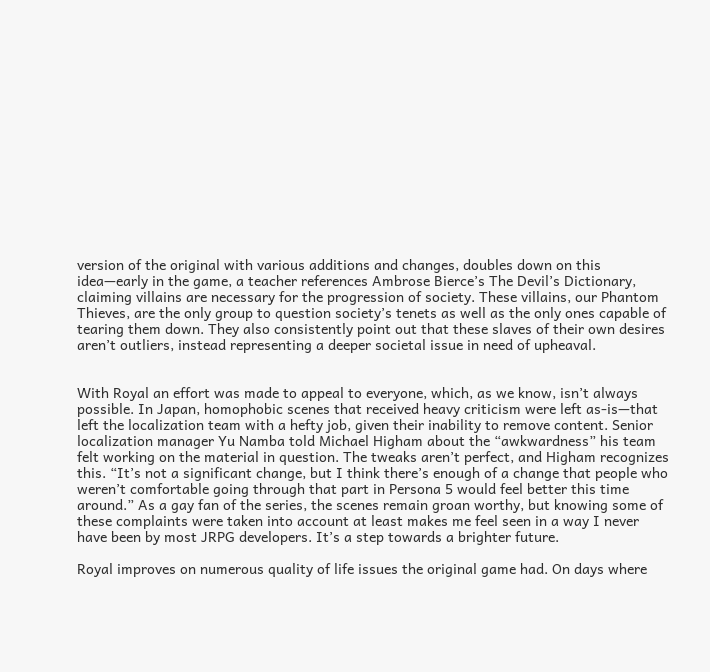version of the original with various additions and changes, doubles down on this idea—early in the game, a teacher references Ambrose Bierce’s The Devil’s Dictionary, claiming villains are necessary for the progression of society. These villains, our Phantom Thieves, are the only group to question society’s tenets as well as the only ones capable of tearing them down. They also consistently point out that these slaves of their own desires aren’t outliers, instead representing a deeper societal issue in need of upheaval.


With Royal an effort was made to appeal to everyone, which, as we know, isn’t always possible. In Japan, homophobic scenes that received heavy criticism were left as-is—that left the localization team with a hefty job, given their inability to remove content. Senior localization manager Yu Namba told Michael Higham about the “awkwardness” his team felt working on the material in question. The tweaks aren’t perfect, and Higham recognizes this. “It’s not a significant change, but I think there’s enough of a change that people who weren’t comfortable going through that part in Persona 5 would feel better this time around.” As a gay fan of the series, the scenes remain groan worthy, but knowing some of these complaints were taken into account at least makes me feel seen in a way I never have been by most JRPG developers. It’s a step towards a brighter future.

Royal improves on numerous quality of life issues the original game had. On days where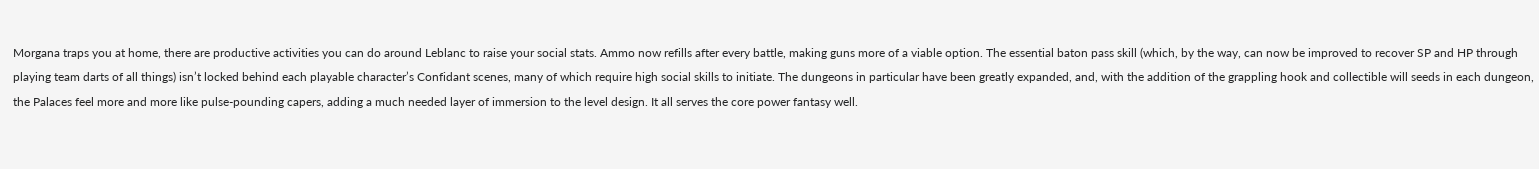Morgana traps you at home, there are productive activities you can do around Leblanc to raise your social stats. Ammo now refills after every battle, making guns more of a viable option. The essential baton pass skill (which, by the way, can now be improved to recover SP and HP through playing team darts of all things) isn’t locked behind each playable character’s Confidant scenes, many of which require high social skills to initiate. The dungeons in particular have been greatly expanded, and, with the addition of the grappling hook and collectible will seeds in each dungeon, the Palaces feel more and more like pulse-pounding capers, adding a much needed layer of immersion to the level design. It all serves the core power fantasy well.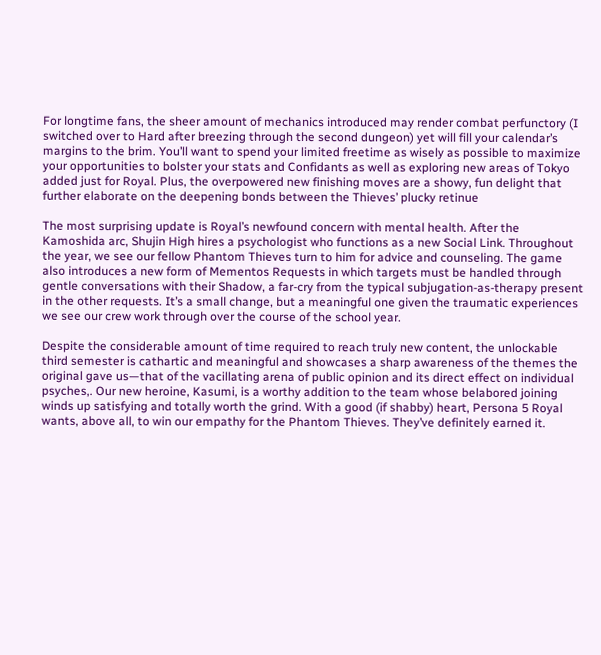For longtime fans, the sheer amount of mechanics introduced may render combat perfunctory (I switched over to Hard after breezing through the second dungeon) yet will fill your calendar’s margins to the brim. You’ll want to spend your limited freetime as wisely as possible to maximize your opportunities to bolster your stats and Confidants as well as exploring new areas of Tokyo added just for Royal. Plus, the overpowered new finishing moves are a showy, fun delight that further elaborate on the deepening bonds between the Thieves’ plucky retinue

The most surprising update is Royal’s newfound concern with mental health. After the Kamoshida arc, Shujin High hires a psychologist who functions as a new Social Link. Throughout the year, we see our fellow Phantom Thieves turn to him for advice and counseling. The game also introduces a new form of Mementos Requests in which targets must be handled through gentle conversations with their Shadow, a far-cry from the typical subjugation-as-therapy present in the other requests. It’s a small change, but a meaningful one given the traumatic experiences we see our crew work through over the course of the school year.

Despite the considerable amount of time required to reach truly new content, the unlockable third semester is cathartic and meaningful and showcases a sharp awareness of the themes the original gave us—that of the vacillating arena of public opinion and its direct effect on individual psyches,. Our new heroine, Kasumi, is a worthy addition to the team whose belabored joining winds up satisfying and totally worth the grind. With a good (if shabby) heart, Persona 5 Royal wants, above all, to win our empathy for the Phantom Thieves. They’ve definitely earned it.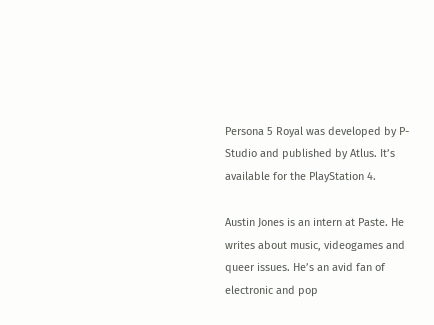Persona 5 Royal was developed by P-Studio and published by Atlus. It’s available for the PlayStation 4.

Austin Jones is an intern at Paste. He writes about music, videogames and queer issues. He’s an avid fan of electronic and pop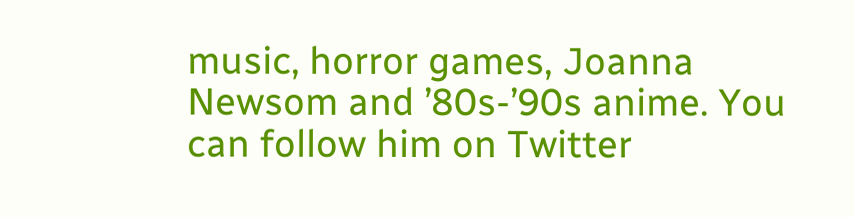music, horror games, Joanna Newsom and ’80s-’90s anime. You can follow him on Twitter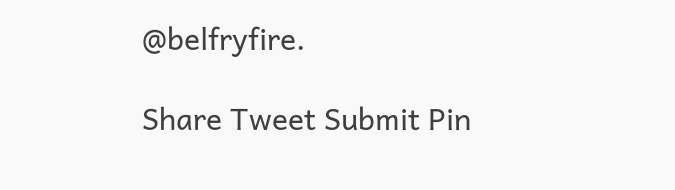@belfryfire.

Share Tweet Submit Pin